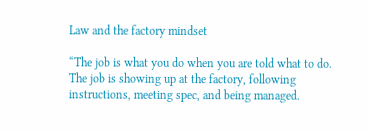Law and the factory mindset

“The job is what you do when you are told what to do. The job is showing up at the factory, following instructions, meeting spec, and being managed.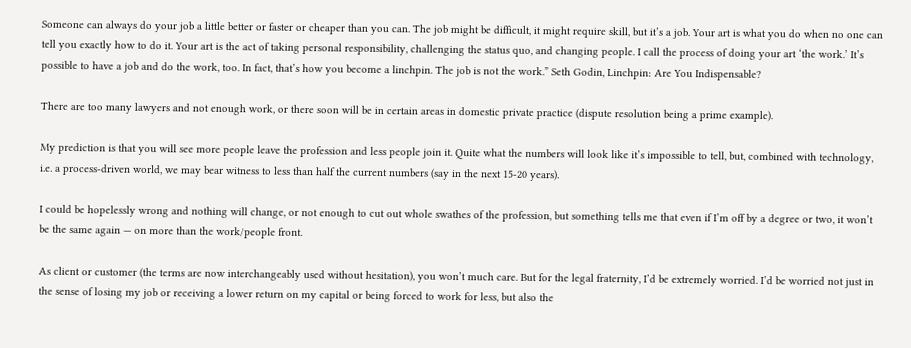Someone can always do your job a little better or faster or cheaper than you can. The job might be difficult, it might require skill, but it’s a job. Your art is what you do when no one can tell you exactly how to do it. Your art is the act of taking personal responsibility, challenging the status quo, and changing people. I call the process of doing your art ‘the work.’ It’s possible to have a job and do the work, too. In fact, that’s how you become a linchpin. The job is not the work.” Seth Godin, Linchpin: Are You Indispensable?

There are too many lawyers and not enough work, or there soon will be in certain areas in domestic private practice (dispute resolution being a prime example).

My prediction is that you will see more people leave the profession and less people join it. Quite what the numbers will look like it’s impossible to tell, but, combined with technology, i.e. a process-driven world, we may bear witness to less than half the current numbers (say in the next 15-20 years).

I could be hopelessly wrong and nothing will change, or not enough to cut out whole swathes of the profession, but something tells me that even if I’m off by a degree or two, it won’t be the same again — on more than the work/people front.

As client or customer (the terms are now interchangeably used without hesitation), you won’t much care. But for the legal fraternity, I’d be extremely worried. I’d be worried not just in the sense of losing my job or receiving a lower return on my capital or being forced to work for less, but also the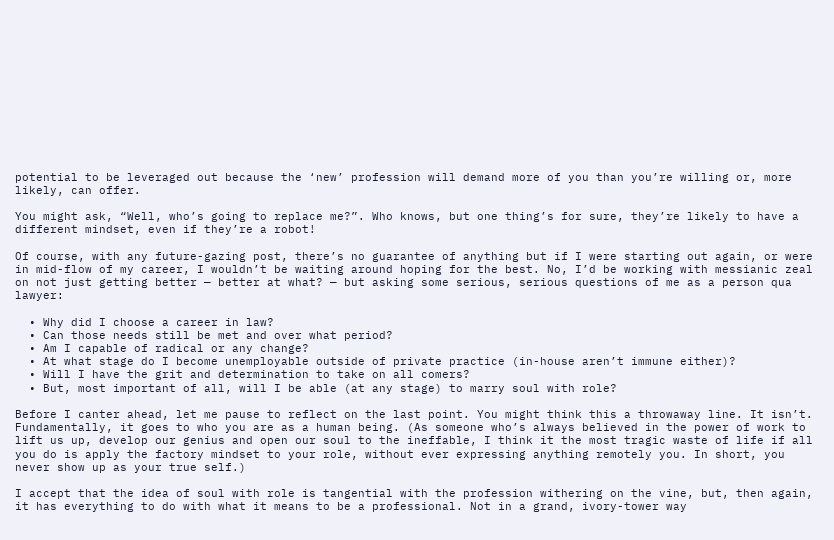potential to be leveraged out because the ‘new’ profession will demand more of you than you’re willing or, more likely, can offer.

You might ask, “Well, who’s going to replace me?”. Who knows, but one thing’s for sure, they’re likely to have a different mindset, even if they’re a robot!

Of course, with any future-gazing post, there’s no guarantee of anything but if I were starting out again, or were in mid-flow of my career, I wouldn’t be waiting around hoping for the best. No, I’d be working with messianic zeal on not just getting better — better at what? — but asking some serious, serious questions of me as a person qua lawyer:

  • Why did I choose a career in law?
  • Can those needs still be met and over what period?
  • Am I capable of radical or any change?
  • At what stage do I become unemployable outside of private practice (in-house aren’t immune either)?
  • Will I have the grit and determination to take on all comers?
  • But, most important of all, will I be able (at any stage) to marry soul with role?

Before I canter ahead, let me pause to reflect on the last point. You might think this a throwaway line. It isn’t. Fundamentally, it goes to who you are as a human being. (As someone who’s always believed in the power of work to lift us up, develop our genius and open our soul to the ineffable, I think it the most tragic waste of life if all you do is apply the factory mindset to your role, without ever expressing anything remotely you. In short, you never show up as your true self.)

I accept that the idea of soul with role is tangential with the profession withering on the vine, but, then again, it has everything to do with what it means to be a professional. Not in a grand, ivory-tower way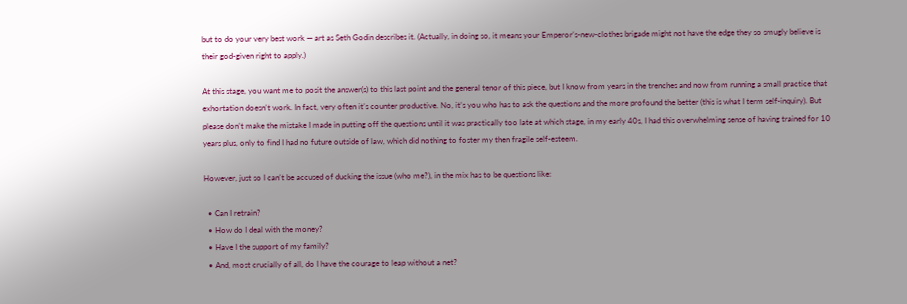but to do your very best work — art as Seth Godin describes it. (Actually, in doing so, it means your Emperor’s-new-clothes brigade might not have the edge they so smugly believe is their god-given right to apply.)

At this stage, you want me to posit the answer(s) to this last point and the general tenor of this piece, but I know from years in the trenches and now from running a small practice that exhortation doesn’t work. In fact, very often it’s counter productive. No, it’s you who has to ask the questions and the more profound the better (this is what I term self-inquiry). But please don’t make the mistake I made in putting off the questions until it was practically too late at which stage, in my early 40s, I had this overwhelming sense of having trained for 10 years plus, only to find I had no future outside of law, which did nothing to foster my then fragile self-esteem.

However, just so I can’t be accused of ducking the issue (who me?), in the mix has to be questions like:

  • Can I retrain?
  • How do I deal with the money?
  • Have I the support of my family?
  • And, most crucially of all, do I have the courage to leap without a net?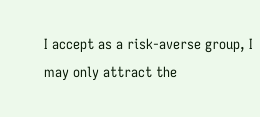I accept as a risk-averse group, I may only attract the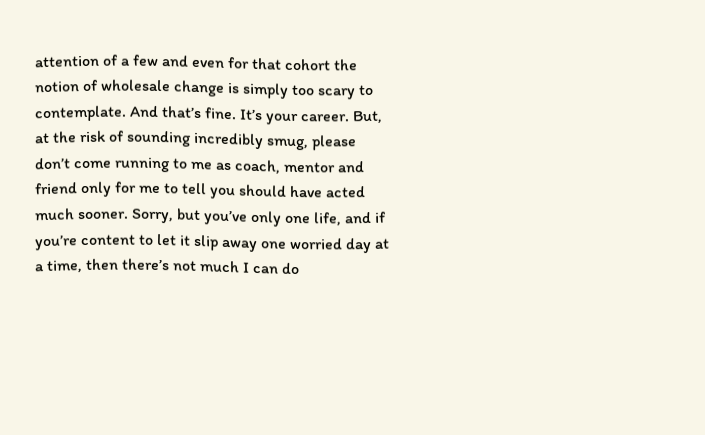attention of a few and even for that cohort the notion of wholesale change is simply too scary to contemplate. And that’s fine. It’s your career. But, at the risk of sounding incredibly smug, please don’t come running to me as coach, mentor and friend only for me to tell you should have acted much sooner. Sorry, but you’ve only one life, and if you’re content to let it slip away one worried day at a time, then there’s not much I can do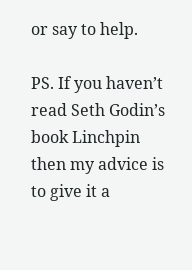or say to help.

PS. If you haven’t read Seth Godin’s book Linchpin then my advice is to give it a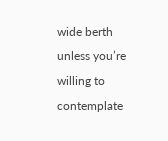wide berth unless you’re willing to contemplate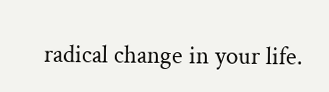radical change in your life.